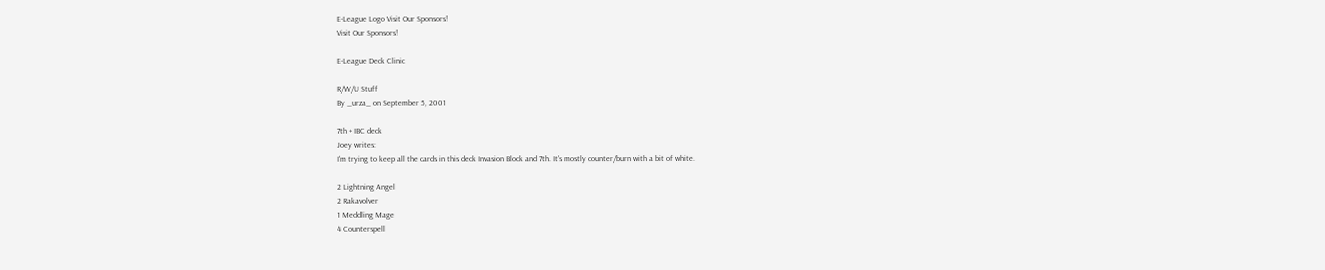E-League Logo Visit Our Sponsors!
Visit Our Sponsors!

E-League Deck Clinic

R/W/U Stuff
By _urza_ on September 5, 2001

7th + IBC deck
Joey writes:
I'm trying to keep all the cards in this deck Invasion Block and 7th. It's mostly counter/burn with a bit of white.

2 Lightning Angel
2 Rakavolver
1 Meddling Mage
4 Counterspell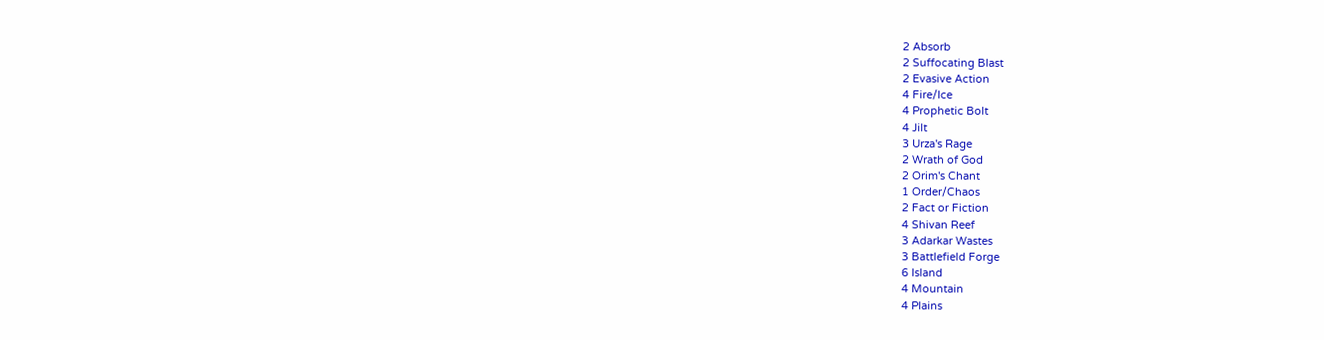2 Absorb
2 Suffocating Blast
2 Evasive Action
4 Fire/Ice
4 Prophetic Bolt
4 Jilt
3 Urza's Rage
2 Wrath of God
2 Orim's Chant
1 Order/Chaos
2 Fact or Fiction
4 Shivan Reef
3 Adarkar Wastes
3 Battlefield Forge
6 Island
4 Mountain
4 Plains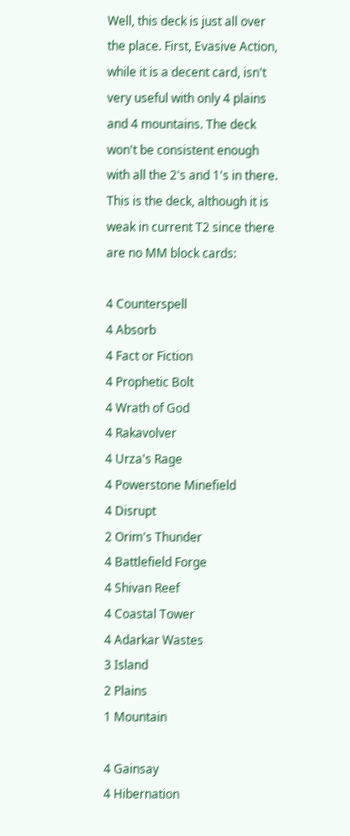Well, this deck is just all over the place. First, Evasive Action, while it is a decent card, isn't very useful with only 4 plains and 4 mountains. The deck won't be consistent enough with all the 2's and 1's in there. This is the deck, although it is weak in current T2 since there are no MM block cards:

4 Counterspell
4 Absorb
4 Fact or Fiction
4 Prophetic Bolt
4 Wrath of God
4 Rakavolver
4 Urza's Rage
4 Powerstone Minefield
4 Disrupt
2 Orim's Thunder
4 Battlefield Forge
4 Shivan Reef
4 Coastal Tower
4 Adarkar Wastes
3 Island
2 Plains
1 Mountain

4 Gainsay
4 Hibernation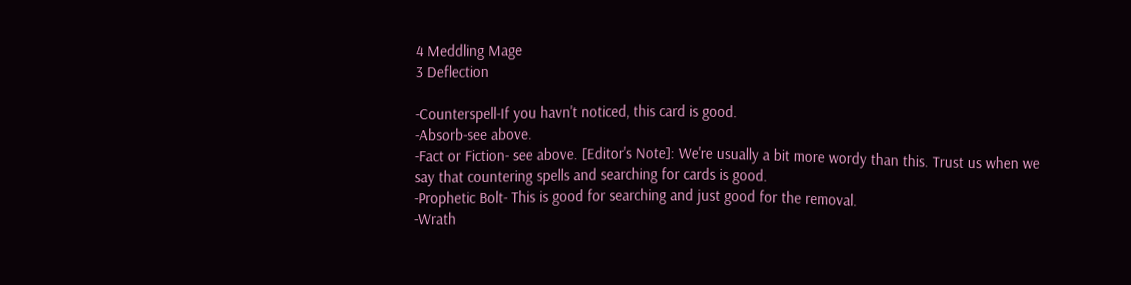4 Meddling Mage
3 Deflection

-Counterspell-If you havn't noticed, this card is good.
-Absorb-see above.
-Fact or Fiction- see above. [Editor's Note]: We're usually a bit more wordy than this. Trust us when we say that countering spells and searching for cards is good.
-Prophetic Bolt- This is good for searching and just good for the removal.
-Wrath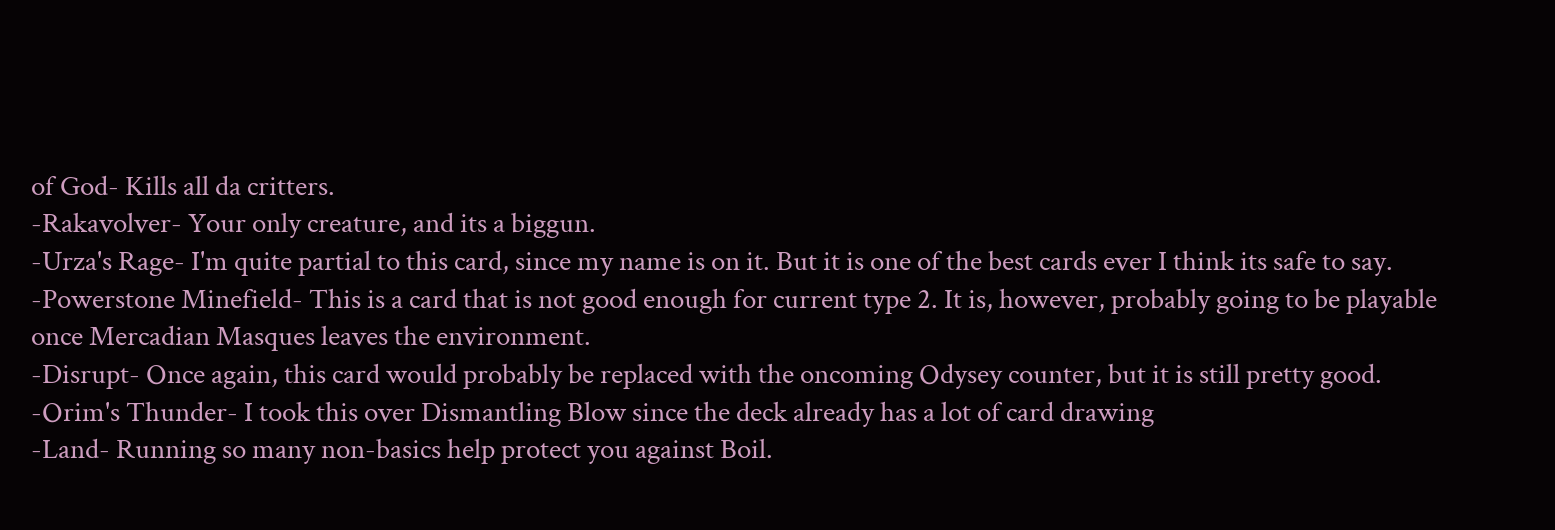of God- Kills all da critters.
-Rakavolver- Your only creature, and its a biggun.
-Urza's Rage- I'm quite partial to this card, since my name is on it. But it is one of the best cards ever I think its safe to say.
-Powerstone Minefield- This is a card that is not good enough for current type 2. It is, however, probably going to be playable once Mercadian Masques leaves the environment.
-Disrupt- Once again, this card would probably be replaced with the oncoming Odysey counter, but it is still pretty good.
-Orim's Thunder- I took this over Dismantling Blow since the deck already has a lot of card drawing
-Land- Running so many non-basics help protect you against Boil.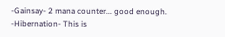-Gainsay- 2 mana counter... good enough.
-Hibernation- This is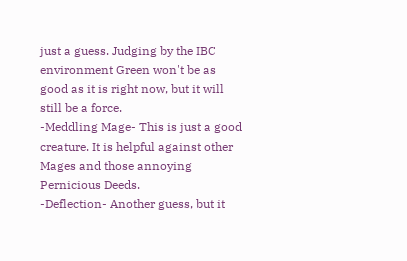just a guess. Judging by the IBC environment Green won't be as good as it is right now, but it will still be a force.
-Meddling Mage- This is just a good creature. It is helpful against other Mages and those annoying Pernicious Deeds.
-Deflection- Another guess, but it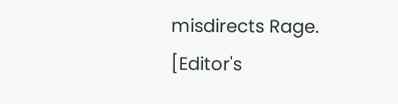misdirects Rage. [Editor's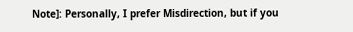Note]: Personally, I prefer Misdirection, but if you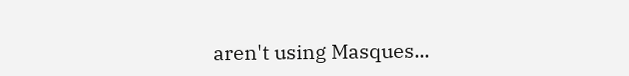aren't using Masques...